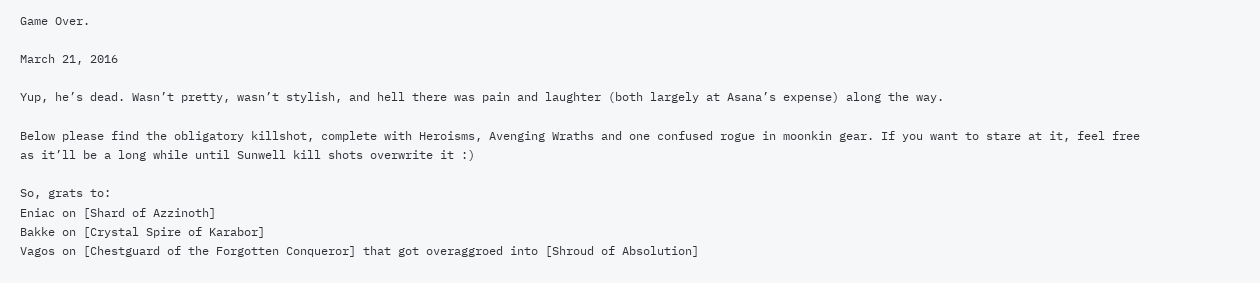Game Over.

March 21, 2016

Yup, he’s dead. Wasn’t pretty, wasn’t stylish, and hell there was pain and laughter (both largely at Asana’s expense) along the way.

Below please find the obligatory killshot, complete with Heroisms, Avenging Wraths and one confused rogue in moonkin gear. If you want to stare at it, feel free as it’ll be a long while until Sunwell kill shots overwrite it :)

So, grats to:
Eniac on [Shard of Azzinoth]
Bakke on [Crystal Spire of Karabor]
Vagos on [Chestguard of the Forgotten Conqueror] that got overaggroed into [Shroud of Absolution]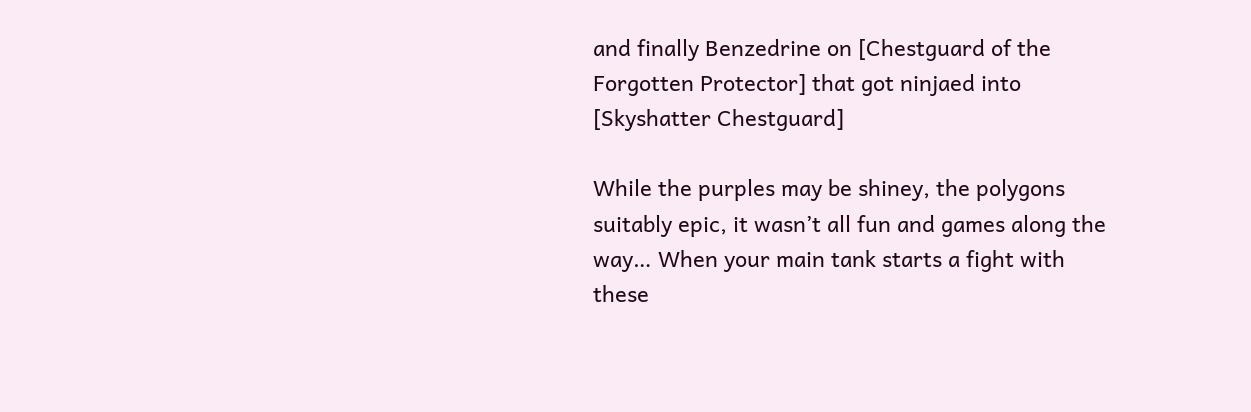and finally Benzedrine on [Chestguard of the Forgotten Protector] that got ninjaed into [Skyshatter Chestguard]

While the purples may be shiney, the polygons suitably epic, it wasn’t all fun and games along the way… When your main tank starts a fight with these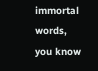immortal words, you know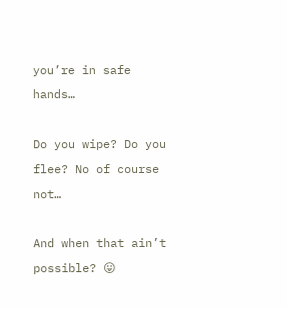you’re in safe hands…

Do you wipe? Do you flee? No of course not…

And when that ain’t possible? 😛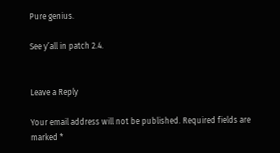Pure genius.

See y’all in patch 2.4.


Leave a Reply

Your email address will not be published. Required fields are marked *